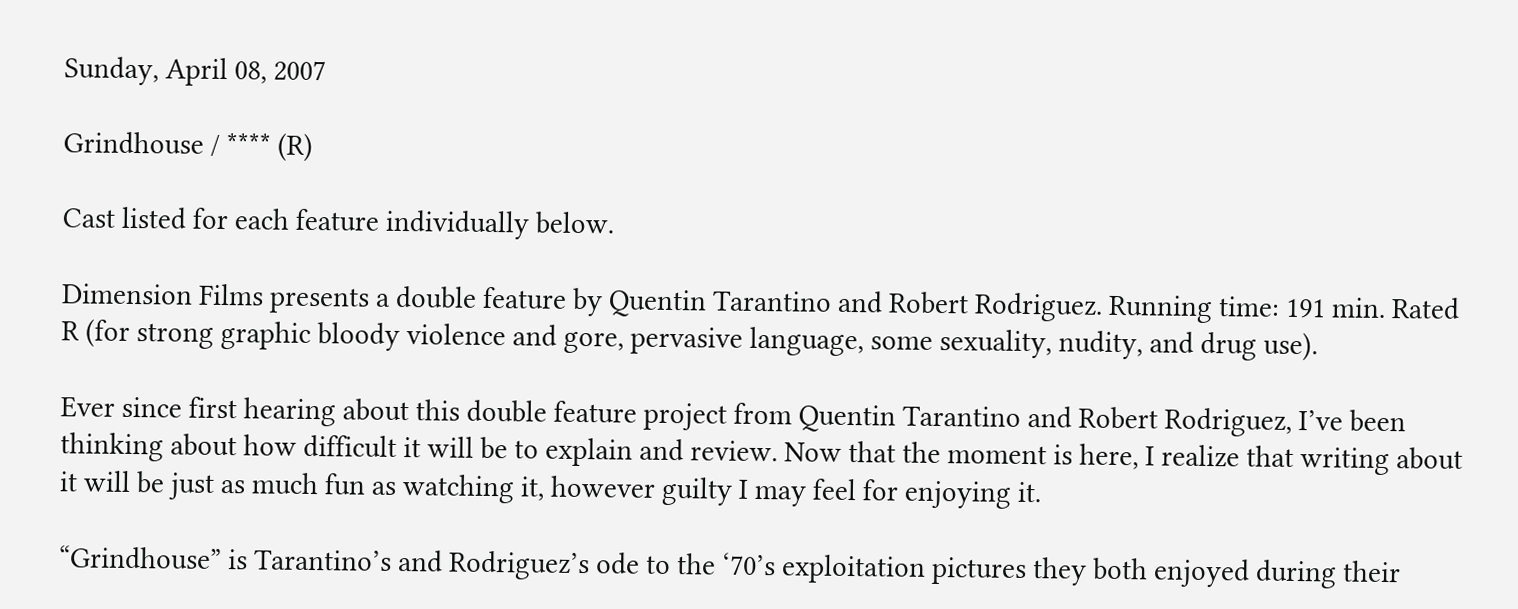Sunday, April 08, 2007

Grindhouse / **** (R)

Cast listed for each feature individually below.

Dimension Films presents a double feature by Quentin Tarantino and Robert Rodriguez. Running time: 191 min. Rated R (for strong graphic bloody violence and gore, pervasive language, some sexuality, nudity, and drug use).

Ever since first hearing about this double feature project from Quentin Tarantino and Robert Rodriguez, I’ve been thinking about how difficult it will be to explain and review. Now that the moment is here, I realize that writing about it will be just as much fun as watching it, however guilty I may feel for enjoying it.

“Grindhouse” is Tarantino’s and Rodriguez’s ode to the ‘70’s exploitation pictures they both enjoyed during their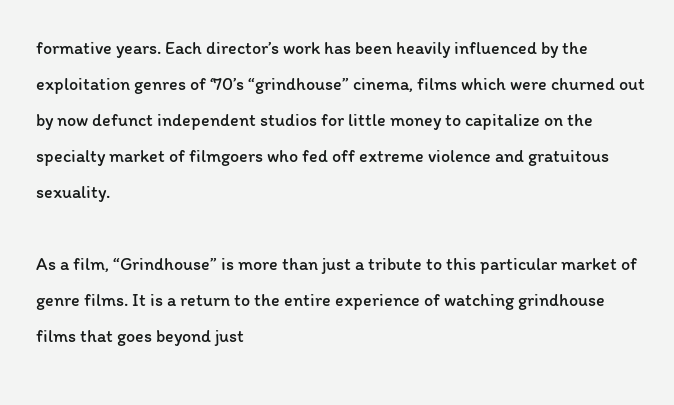formative years. Each director’s work has been heavily influenced by the exploitation genres of ‘70’s “grindhouse” cinema, films which were churned out by now defunct independent studios for little money to capitalize on the specialty market of filmgoers who fed off extreme violence and gratuitous sexuality.

As a film, “Grindhouse” is more than just a tribute to this particular market of genre films. It is a return to the entire experience of watching grindhouse films that goes beyond just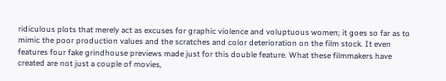ridiculous plots that merely act as excuses for graphic violence and voluptuous women; it goes so far as to mimic the poor production values and the scratches and color deterioration on the film stock. It even features four fake grindhouse previews made just for this double feature. What these filmmakers have created are not just a couple of movies,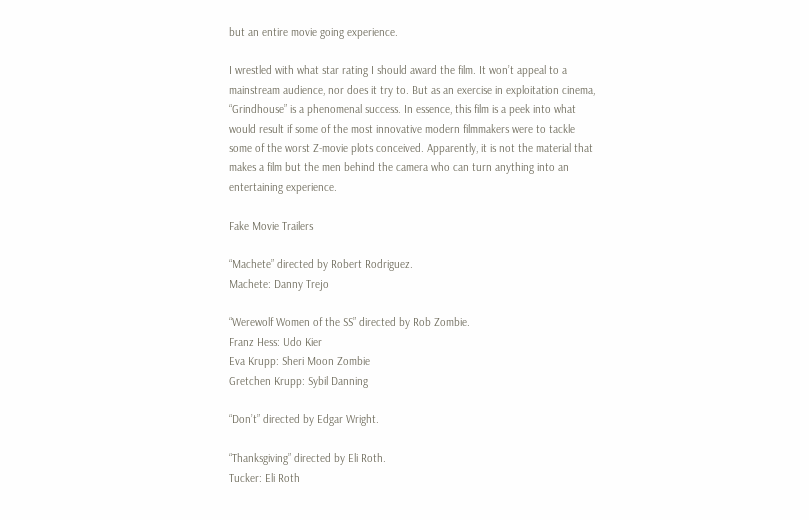but an entire movie going experience.

I wrestled with what star rating I should award the film. It won’t appeal to a mainstream audience, nor does it try to. But as an exercise in exploitation cinema, “Grindhouse” is a phenomenal success. In essence, this film is a peek into what would result if some of the most innovative modern filmmakers were to tackle some of the worst Z-movie plots conceived. Apparently, it is not the material that makes a film but the men behind the camera who can turn anything into an entertaining experience.

Fake Movie Trailers

“Machete” directed by Robert Rodriguez.
Machete: Danny Trejo

“Werewolf Women of the SS” directed by Rob Zombie.
Franz Hess: Udo Kier
Eva Krupp: Sheri Moon Zombie
Gretchen Krupp: Sybil Danning

“Don’t” directed by Edgar Wright.

“Thanksgiving” directed by Eli Roth.
Tucker: Eli Roth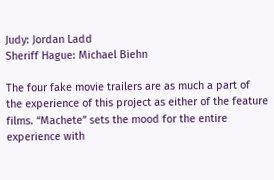Judy: Jordan Ladd
Sheriff Hague: Michael Biehn

The four fake movie trailers are as much a part of the experience of this project as either of the feature films. “Machete” sets the mood for the entire experience with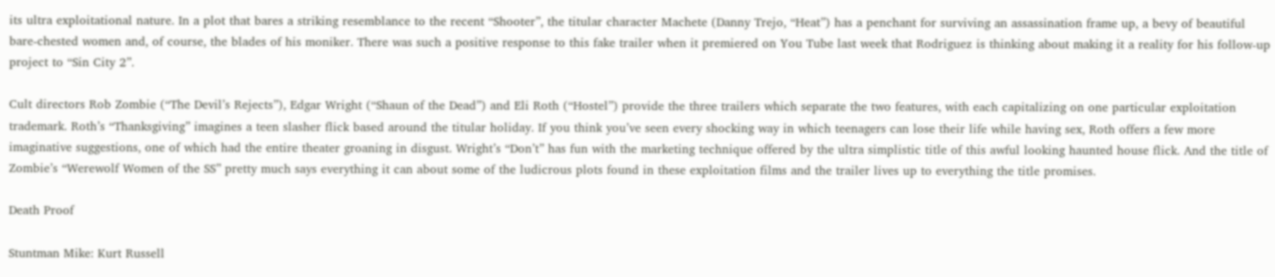its ultra exploitational nature. In a plot that bares a striking resemblance to the recent “Shooter”, the titular character Machete (Danny Trejo, “Heat”) has a penchant for surviving an assassination frame up, a bevy of beautiful bare-chested women and, of course, the blades of his moniker. There was such a positive response to this fake trailer when it premiered on You Tube last week that Rodriguez is thinking about making it a reality for his follow-up project to “Sin City 2”.

Cult directors Rob Zombie (“The Devil’s Rejects”), Edgar Wright (“Shaun of the Dead”) and Eli Roth (“Hostel”) provide the three trailers which separate the two features, with each capitalizing on one particular exploitation trademark. Roth’s “Thanksgiving” imagines a teen slasher flick based around the titular holiday. If you think you’ve seen every shocking way in which teenagers can lose their life while having sex, Roth offers a few more imaginative suggestions, one of which had the entire theater groaning in disgust. Wright’s “Don’t” has fun with the marketing technique offered by the ultra simplistic title of this awful looking haunted house flick. And the title of Zombie’s “Werewolf Women of the SS” pretty much says everything it can about some of the ludicrous plots found in these exploitation films and the trailer lives up to everything the title promises.

Death Proof

Stuntman Mike: Kurt Russell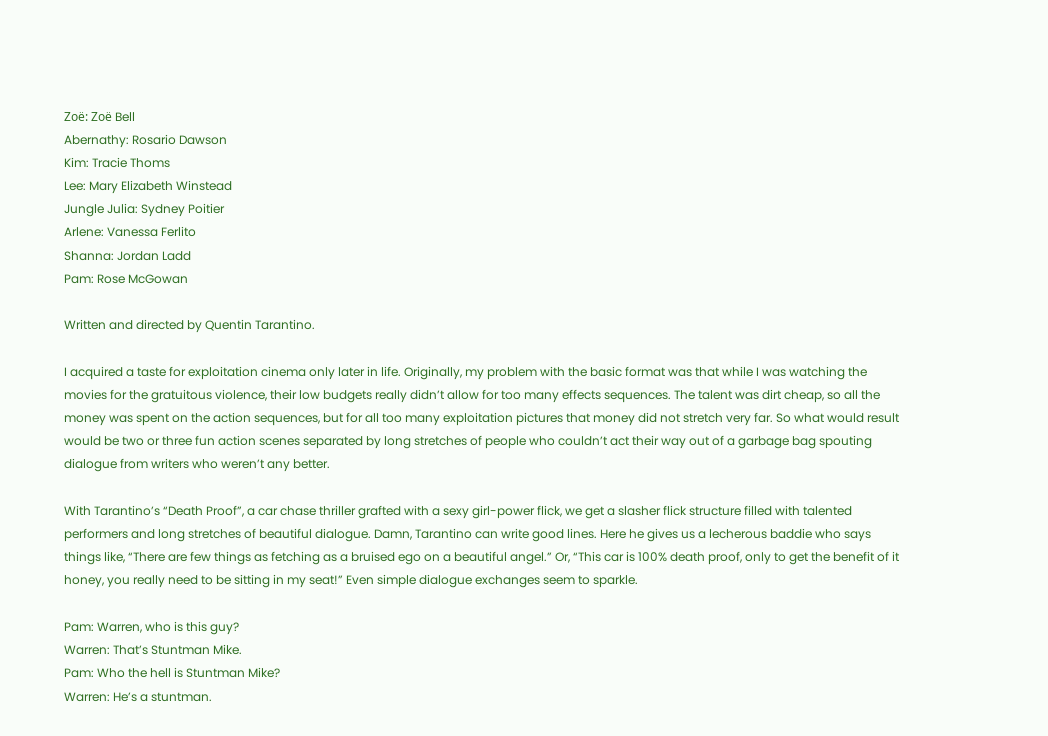Zoë: Zoë Bell
Abernathy: Rosario Dawson
Kim: Tracie Thoms
Lee: Mary Elizabeth Winstead
Jungle Julia: Sydney Poitier
Arlene: Vanessa Ferlito
Shanna: Jordan Ladd
Pam: Rose McGowan

Written and directed by Quentin Tarantino.

I acquired a taste for exploitation cinema only later in life. Originally, my problem with the basic format was that while I was watching the movies for the gratuitous violence, their low budgets really didn’t allow for too many effects sequences. The talent was dirt cheap, so all the money was spent on the action sequences, but for all too many exploitation pictures that money did not stretch very far. So what would result would be two or three fun action scenes separated by long stretches of people who couldn’t act their way out of a garbage bag spouting dialogue from writers who weren’t any better.

With Tarantino’s “Death Proof”, a car chase thriller grafted with a sexy girl-power flick, we get a slasher flick structure filled with talented performers and long stretches of beautiful dialogue. Damn, Tarantino can write good lines. Here he gives us a lecherous baddie who says things like, “There are few things as fetching as a bruised ego on a beautiful angel.” Or, “This car is 100% death proof, only to get the benefit of it honey, you really need to be sitting in my seat!” Even simple dialogue exchanges seem to sparkle.

Pam: Warren, who is this guy?
Warren: That’s Stuntman Mike.
Pam: Who the hell is Stuntman Mike?
Warren: He’s a stuntman.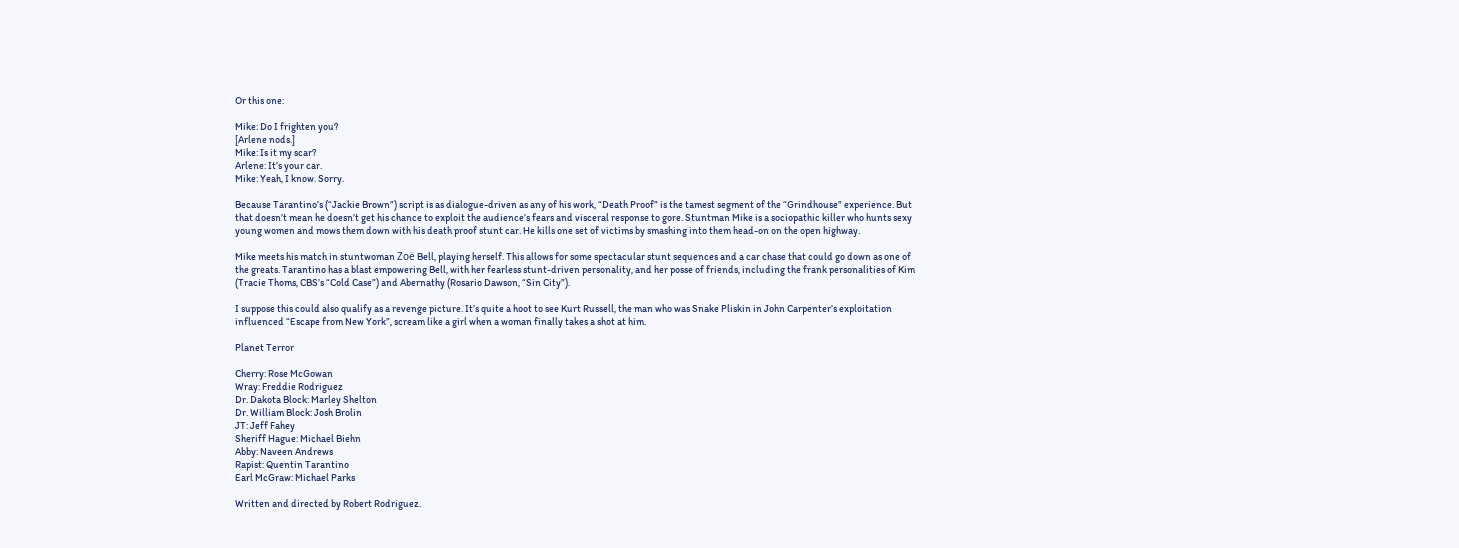Or this one:

Mike: Do I frighten you?
[Arlene nods.]
Mike: Is it my scar?
Arlene: It’s your car.
Mike: Yeah, I know. Sorry.

Because Tarantino’s (“Jackie Brown”) script is as dialogue-driven as any of his work, “Death Proof” is the tamest segment of the “Grindhouse” experience. But that doesn’t mean he doesn’t get his chance to exploit the audience’s fears and visceral response to gore. Stuntman Mike is a sociopathic killer who hunts sexy young women and mows them down with his death proof stunt car. He kills one set of victims by smashing into them head-on on the open highway.

Mike meets his match in stuntwoman Zoë Bell, playing herself. This allows for some spectacular stunt sequences and a car chase that could go down as one of the greats. Tarantino has a blast empowering Bell, with her fearless stunt-driven personality, and her posse of friends, including the frank personalities of Kim (Tracie Thoms, CBS’s “Cold Case”) and Abernathy (Rosario Dawson, “Sin City”).

I suppose this could also qualify as a revenge picture. It’s quite a hoot to see Kurt Russell, the man who was Snake Pliskin in John Carpenter’s exploitation influenced “Escape from New York”, scream like a girl when a woman finally takes a shot at him.

Planet Terror

Cherry: Rose McGowan
Wray: Freddie Rodriguez
Dr. Dakota Block: Marley Shelton
Dr. William Block: Josh Brolin
JT: Jeff Fahey
Sheriff Hague: Michael Biehn
Abby: Naveen Andrews
Rapist: Quentin Tarantino
Earl McGraw: Michael Parks

Written and directed by Robert Rodriguez.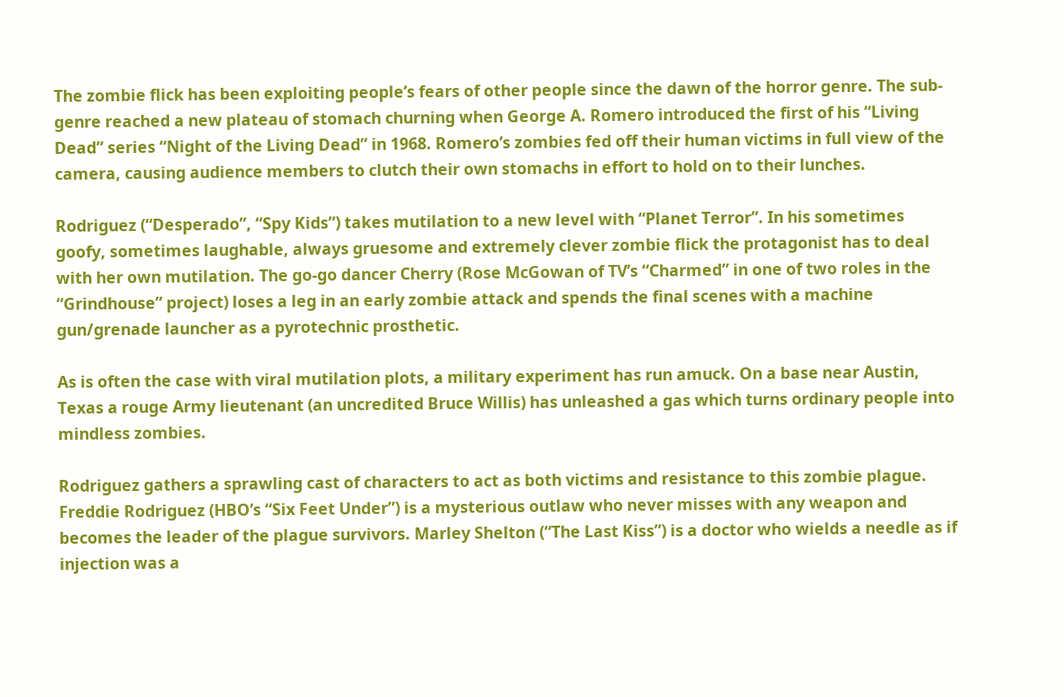The zombie flick has been exploiting people’s fears of other people since the dawn of the horror genre. The sub-genre reached a new plateau of stomach churning when George A. Romero introduced the first of his “Living Dead” series “Night of the Living Dead” in 1968. Romero’s zombies fed off their human victims in full view of the camera, causing audience members to clutch their own stomachs in effort to hold on to their lunches.

Rodriguez (“Desperado”, “Spy Kids”) takes mutilation to a new level with “Planet Terror”. In his sometimes goofy, sometimes laughable, always gruesome and extremely clever zombie flick the protagonist has to deal with her own mutilation. The go-go dancer Cherry (Rose McGowan of TV’s “Charmed” in one of two roles in the “Grindhouse” project) loses a leg in an early zombie attack and spends the final scenes with a machine gun/grenade launcher as a pyrotechnic prosthetic.

As is often the case with viral mutilation plots, a military experiment has run amuck. On a base near Austin, Texas a rouge Army lieutenant (an uncredited Bruce Willis) has unleashed a gas which turns ordinary people into mindless zombies.

Rodriguez gathers a sprawling cast of characters to act as both victims and resistance to this zombie plague. Freddie Rodriguez (HBO’s “Six Feet Under”) is a mysterious outlaw who never misses with any weapon and becomes the leader of the plague survivors. Marley Shelton (“The Last Kiss”) is a doctor who wields a needle as if injection was a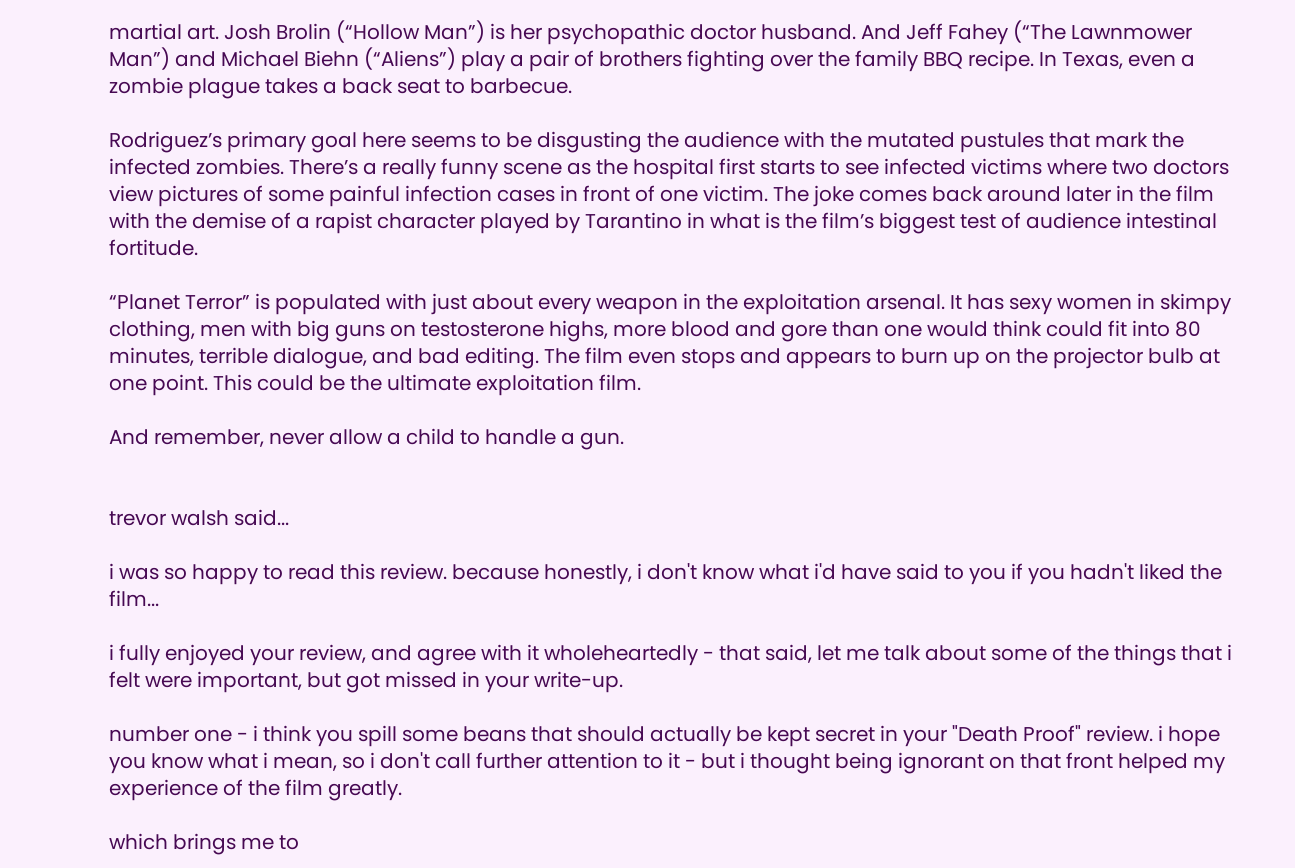martial art. Josh Brolin (“Hollow Man”) is her psychopathic doctor husband. And Jeff Fahey (“The Lawnmower Man”) and Michael Biehn (“Aliens”) play a pair of brothers fighting over the family BBQ recipe. In Texas, even a zombie plague takes a back seat to barbecue.

Rodriguez’s primary goal here seems to be disgusting the audience with the mutated pustules that mark the infected zombies. There’s a really funny scene as the hospital first starts to see infected victims where two doctors view pictures of some painful infection cases in front of one victim. The joke comes back around later in the film with the demise of a rapist character played by Tarantino in what is the film’s biggest test of audience intestinal fortitude.

“Planet Terror” is populated with just about every weapon in the exploitation arsenal. It has sexy women in skimpy clothing, men with big guns on testosterone highs, more blood and gore than one would think could fit into 80 minutes, terrible dialogue, and bad editing. The film even stops and appears to burn up on the projector bulb at one point. This could be the ultimate exploitation film.

And remember, never allow a child to handle a gun.


trevor walsh said...

i was so happy to read this review. because honestly, i don't know what i'd have said to you if you hadn't liked the film...

i fully enjoyed your review, and agree with it wholeheartedly - that said, let me talk about some of the things that i felt were important, but got missed in your write-up.

number one - i think you spill some beans that should actually be kept secret in your "Death Proof" review. i hope you know what i mean, so i don't call further attention to it - but i thought being ignorant on that front helped my experience of the film greatly.

which brings me to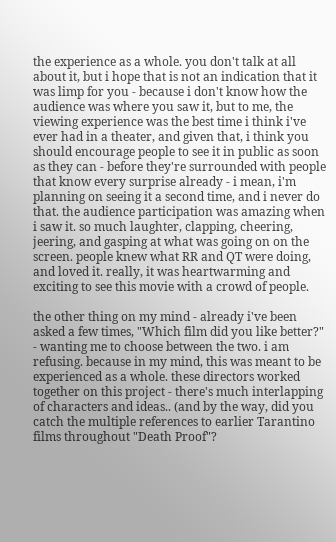the experience as a whole. you don't talk at all about it, but i hope that is not an indication that it was limp for you - because i don't know how the audience was where you saw it, but to me, the viewing experience was the best time i think i've ever had in a theater, and given that, i think you should encourage people to see it in public as soon as they can - before they're surrounded with people that know every surprise already - i mean, i'm planning on seeing it a second time, and i never do that. the audience participation was amazing when i saw it. so much laughter, clapping, cheering, jeering, and gasping at what was going on on the screen. people knew what RR and QT were doing, and loved it. really, it was heartwarming and exciting to see this movie with a crowd of people.

the other thing on my mind - already i've been asked a few times, "Which film did you like better?" - wanting me to choose between the two. i am refusing. because in my mind, this was meant to be experienced as a whole. these directors worked together on this project - there's much interlapping of characters and ideas.. (and by the way, did you catch the multiple references to earlier Tarantino films throughout "Death Proof"?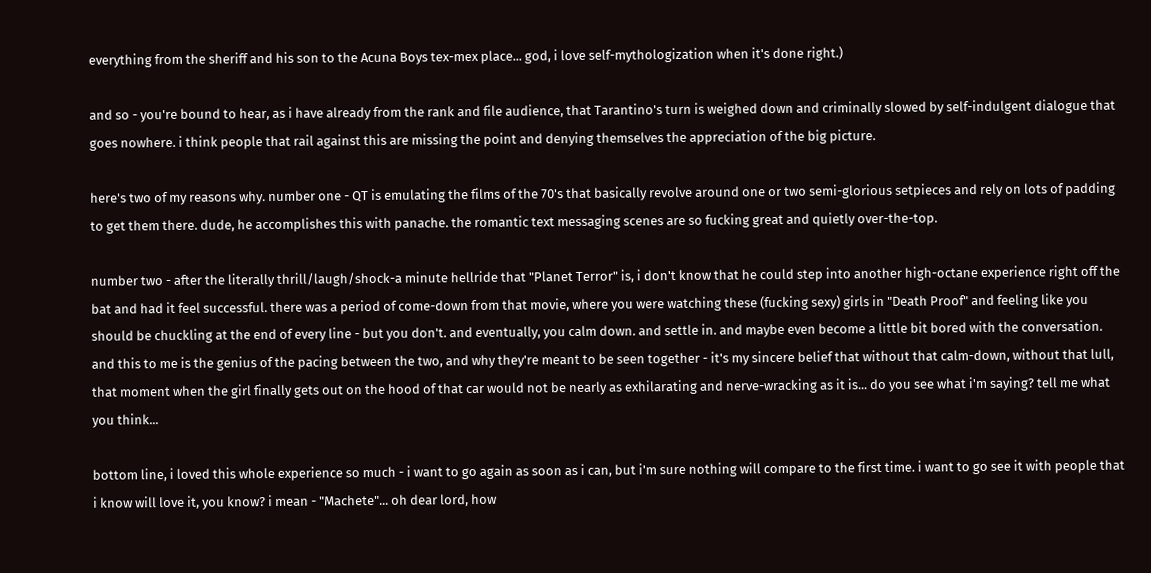everything from the sheriff and his son to the Acuna Boys tex-mex place... god, i love self-mythologization when it's done right.)

and so - you're bound to hear, as i have already from the rank and file audience, that Tarantino's turn is weighed down and criminally slowed by self-indulgent dialogue that goes nowhere. i think people that rail against this are missing the point and denying themselves the appreciation of the big picture.

here's two of my reasons why. number one - QT is emulating the films of the 70's that basically revolve around one or two semi-glorious setpieces and rely on lots of padding to get them there. dude, he accomplishes this with panache. the romantic text messaging scenes are so fucking great and quietly over-the-top.

number two - after the literally thrill/laugh/shock-a minute hellride that "Planet Terror" is, i don't know that he could step into another high-octane experience right off the bat and had it feel successful. there was a period of come-down from that movie, where you were watching these (fucking sexy) girls in "Death Proof" and feeling like you should be chuckling at the end of every line - but you don't. and eventually, you calm down. and settle in. and maybe even become a little bit bored with the conversation. and this to me is the genius of the pacing between the two, and why they're meant to be seen together - it's my sincere belief that without that calm-down, without that lull, that moment when the girl finally gets out on the hood of that car would not be nearly as exhilarating and nerve-wracking as it is... do you see what i'm saying? tell me what you think...

bottom line, i loved this whole experience so much - i want to go again as soon as i can, but i'm sure nothing will compare to the first time. i want to go see it with people that i know will love it, you know? i mean - "Machete"... oh dear lord, how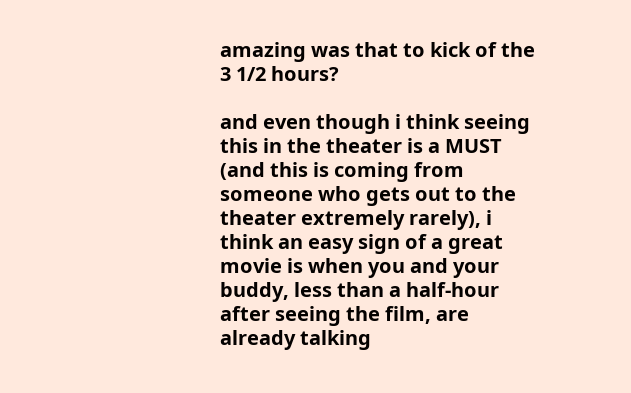amazing was that to kick of the 3 1/2 hours?

and even though i think seeing this in the theater is a MUST (and this is coming from someone who gets out to the theater extremely rarely), i think an easy sign of a great movie is when you and your buddy, less than a half-hour after seeing the film, are already talking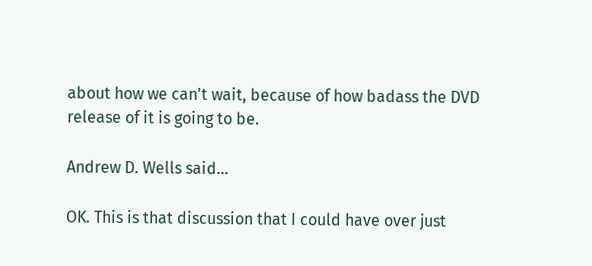about how we can't wait, because of how badass the DVD release of it is going to be.

Andrew D. Wells said...

OK. This is that discussion that I could have over just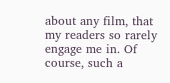about any film, that my readers so rarely engage me in. Of course, such a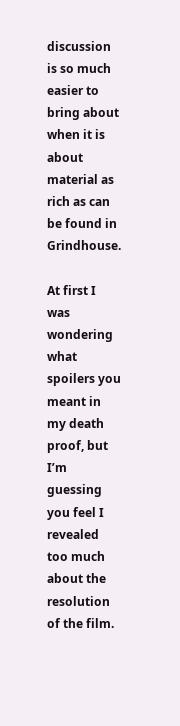discussion is so much easier to bring about when it is about material as rich as can be found in Grindhouse.

At first I was wondering what spoilers you meant in my death proof, but I’m guessing you feel I revealed too much about the resolution of the film.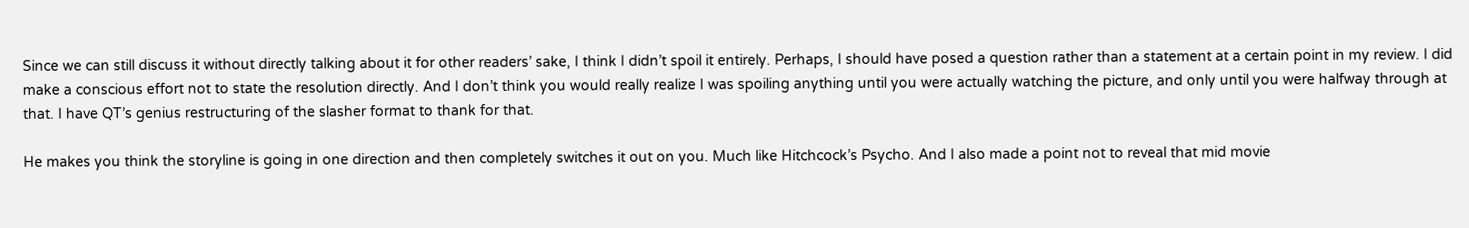Since we can still discuss it without directly talking about it for other readers’ sake, I think I didn’t spoil it entirely. Perhaps, I should have posed a question rather than a statement at a certain point in my review. I did make a conscious effort not to state the resolution directly. And I don’t think you would really realize I was spoiling anything until you were actually watching the picture, and only until you were halfway through at that. I have QT’s genius restructuring of the slasher format to thank for that.

He makes you think the storyline is going in one direction and then completely switches it out on you. Much like Hitchcock’s Psycho. And I also made a point not to reveal that mid movie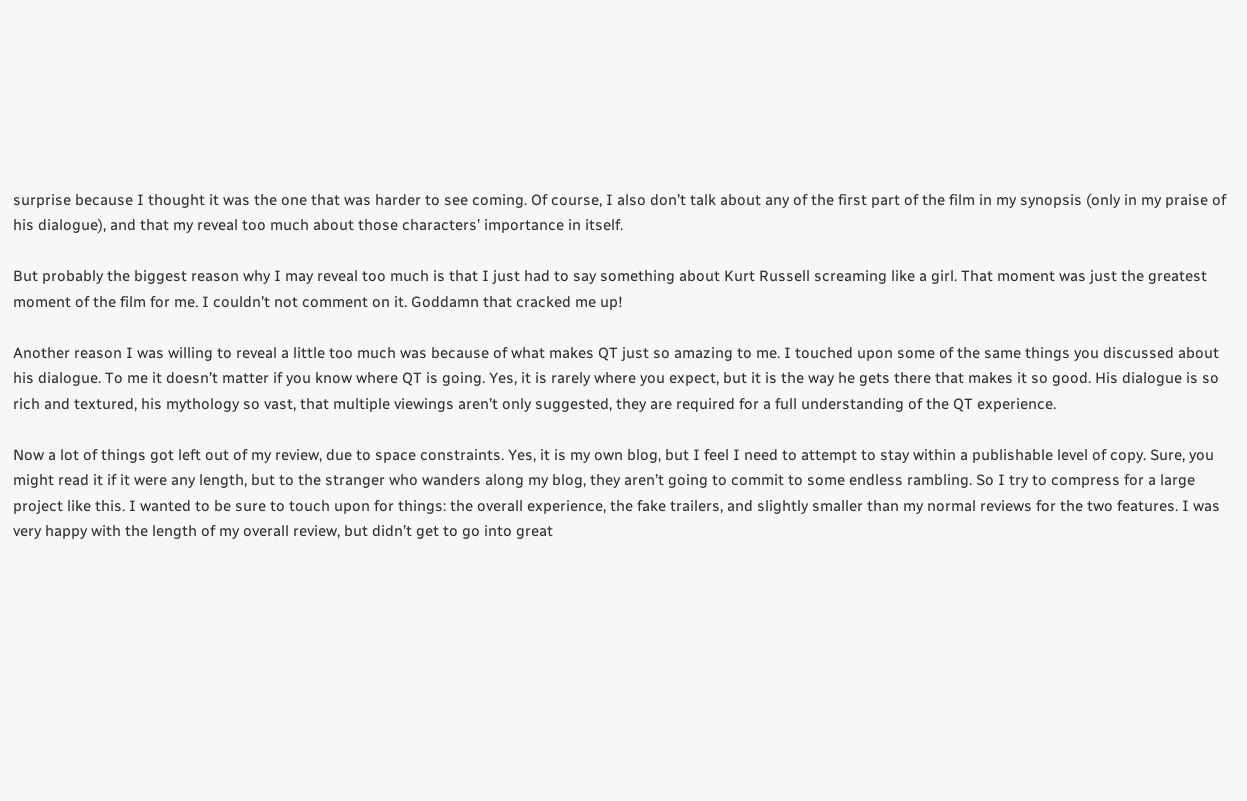surprise because I thought it was the one that was harder to see coming. Of course, I also don’t talk about any of the first part of the film in my synopsis (only in my praise of his dialogue), and that my reveal too much about those characters’ importance in itself.

But probably the biggest reason why I may reveal too much is that I just had to say something about Kurt Russell screaming like a girl. That moment was just the greatest moment of the film for me. I couldn’t not comment on it. Goddamn that cracked me up!

Another reason I was willing to reveal a little too much was because of what makes QT just so amazing to me. I touched upon some of the same things you discussed about his dialogue. To me it doesn’t matter if you know where QT is going. Yes, it is rarely where you expect, but it is the way he gets there that makes it so good. His dialogue is so rich and textured, his mythology so vast, that multiple viewings aren’t only suggested, they are required for a full understanding of the QT experience.

Now a lot of things got left out of my review, due to space constraints. Yes, it is my own blog, but I feel I need to attempt to stay within a publishable level of copy. Sure, you might read it if it were any length, but to the stranger who wanders along my blog, they aren’t going to commit to some endless rambling. So I try to compress for a large project like this. I wanted to be sure to touch upon for things: the overall experience, the fake trailers, and slightly smaller than my normal reviews for the two features. I was very happy with the length of my overall review, but didn’t get to go into great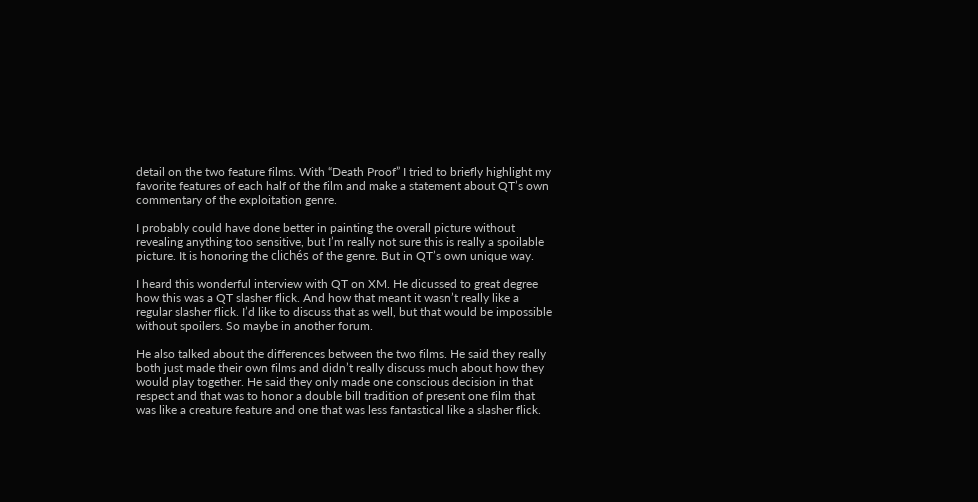detail on the two feature films. With “Death Proof” I tried to briefly highlight my favorite features of each half of the film and make a statement about QT’s own commentary of the exploitation genre.

I probably could have done better in painting the overall picture without revealing anything too sensitive, but I’m really not sure this is really a spoilable picture. It is honoring the clichés of the genre. But in QT’s own unique way.

I heard this wonderful interview with QT on XM. He dicussed to great degree how this was a QT slasher flick. And how that meant it wasn’t really like a regular slasher flick. I’d like to discuss that as well, but that would be impossible without spoilers. So maybe in another forum.

He also talked about the differences between the two films. He said they really both just made their own films and didn’t really discuss much about how they would play together. He said they only made one conscious decision in that respect and that was to honor a double bill tradition of present one film that was like a creature feature and one that was less fantastical like a slasher flick.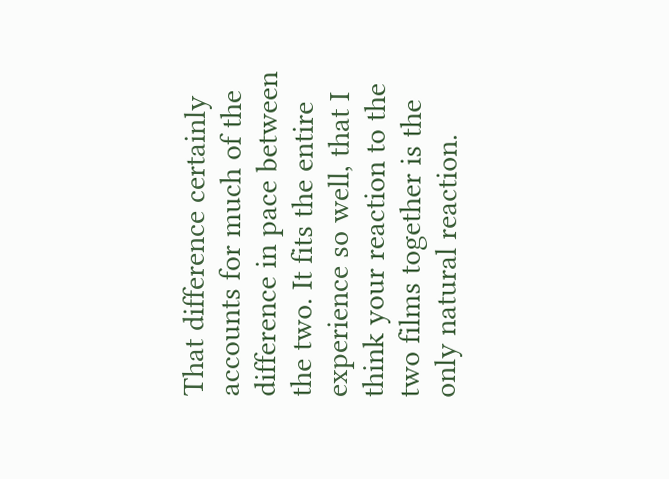That difference certainly accounts for much of the difference in pace between the two. It fits the entire experience so well, that I think your reaction to the two films together is the only natural reaction.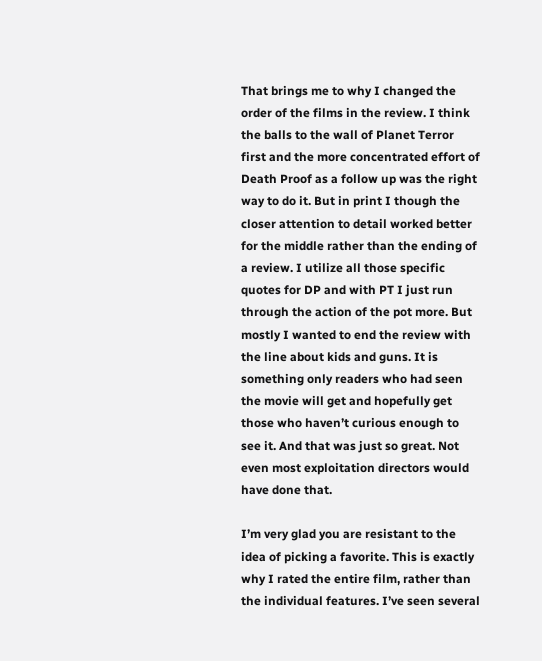That brings me to why I changed the order of the films in the review. I think the balls to the wall of Planet Terror first and the more concentrated effort of Death Proof as a follow up was the right way to do it. But in print I though the closer attention to detail worked better for the middle rather than the ending of a review. I utilize all those specific quotes for DP and with PT I just run through the action of the pot more. But mostly I wanted to end the review with the line about kids and guns. It is something only readers who had seen the movie will get and hopefully get those who haven’t curious enough to see it. And that was just so great. Not even most exploitation directors would have done that.

I’m very glad you are resistant to the idea of picking a favorite. This is exactly why I rated the entire film, rather than the individual features. I’ve seen several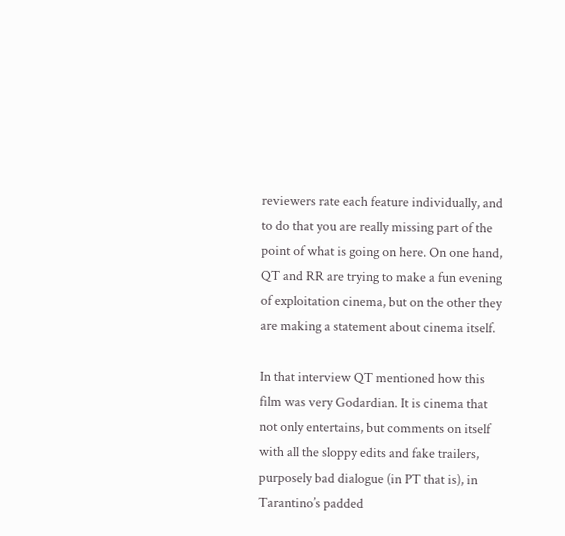reviewers rate each feature individually, and to do that you are really missing part of the point of what is going on here. On one hand, QT and RR are trying to make a fun evening of exploitation cinema, but on the other they are making a statement about cinema itself.

In that interview QT mentioned how this film was very Godardian. It is cinema that not only entertains, but comments on itself with all the sloppy edits and fake trailers, purposely bad dialogue (in PT that is), in Tarantino’s padded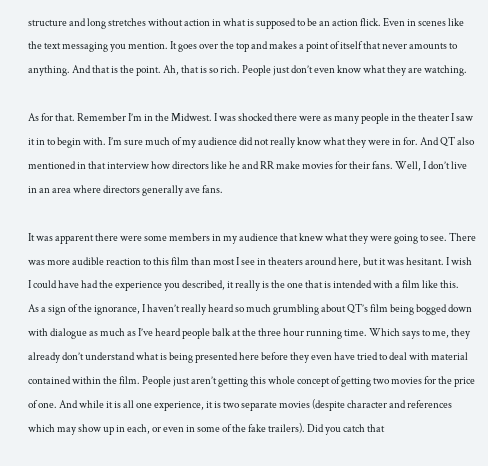structure and long stretches without action in what is supposed to be an action flick. Even in scenes like the text messaging you mention. It goes over the top and makes a point of itself that never amounts to anything. And that is the point. Ah, that is so rich. People just don’t even know what they are watching.

As for that. Remember I’m in the Midwest. I was shocked there were as many people in the theater I saw it in to begin with. I’m sure much of my audience did not really know what they were in for. And QT also mentioned in that interview how directors like he and RR make movies for their fans. Well, I don’t live in an area where directors generally ave fans.

It was apparent there were some members in my audience that knew what they were going to see. There was more audible reaction to this film than most I see in theaters around here, but it was hesitant. I wish I could have had the experience you described, it really is the one that is intended with a film like this.
As a sign of the ignorance, I haven’t really heard so much grumbling about QT’s film being bogged down with dialogue as much as I’ve heard people balk at the three hour running time. Which says to me, they already don’t understand what is being presented here before they even have tried to deal with material contained within the film. People just aren’t getting this whole concept of getting two movies for the price of one. And while it is all one experience, it is two separate movies (despite character and references which may show up in each, or even in some of the fake trailers). Did you catch that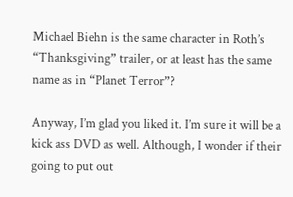Michael Biehn is the same character in Roth’s “Thanksgiving” trailer, or at least has the same name as in “Planet Terror”?

Anyway, I’m glad you liked it. I’m sure it will be a kick ass DVD as well. Although, I wonder if their going to put out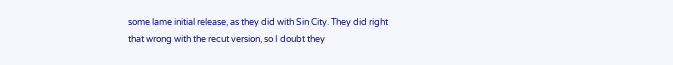some lame initial release, as they did with Sin City. They did right that wrong with the recut version, so I doubt they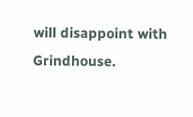will disappoint with Grindhouse.